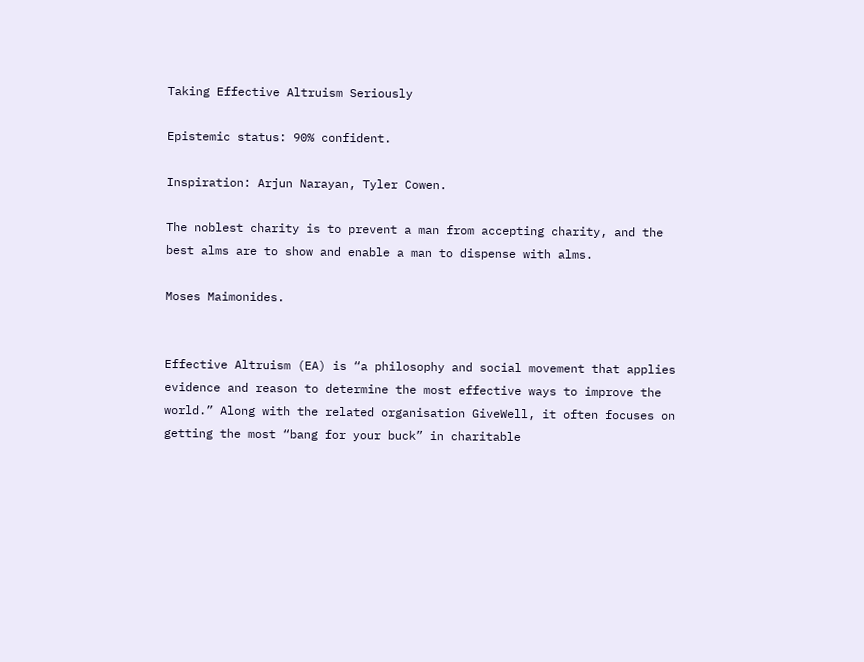Taking Effective Altruism Seriously

Epistemic status: 90% confident.

Inspiration: Arjun Narayan, Tyler Cowen.

The noblest charity is to prevent a man from accepting charity, and the best alms are to show and enable a man to dispense with alms.

Moses Maimonides.


Effective Altruism (EA) is “a philosophy and social movement that applies evidence and reason to determine the most effective ways to improve the world.” Along with the related organisation GiveWell, it often focuses on getting the most “bang for your buck” in charitable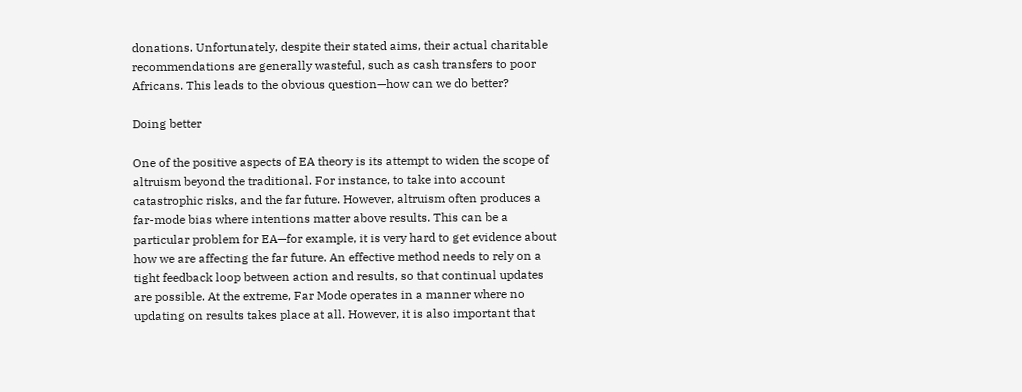donations. Unfortunately, despite their stated aims, their actual charitable recommendations are generally wasteful, such as cash transfers to poor Africans. This leads to the obvious question—how can we do better?

Doing better

One of the positive aspects of EA theory is its attempt to widen the scope of altruism beyond the traditional. For instance, to take into account catastrophic risks, and the far future. However, altruism often produces a far-mode bias where intentions matter above results. This can be a particular problem for EA—for example, it is very hard to get evidence about how we are affecting the far future. An effective method needs to rely on a tight feedback loop between action and results, so that continual updates are possible. At the extreme, Far Mode operates in a manner where no updating on results takes place at all. However, it is also important that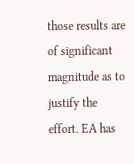those results are of significant magnitude as to justify the effort. EA has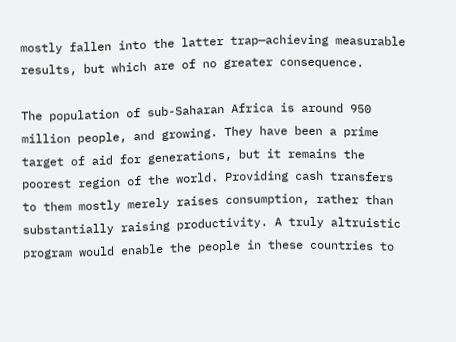mostly fallen into the latter trap—achieving measurable results, but which are of no greater consequence.

The population of sub-Saharan Africa is around 950 million people, and growing. They have been a prime target of aid for generations, but it remains the poorest region of the world. Providing cash transfers to them mostly merely raises consumption, rather than substantially raising productivity. A truly altruistic program would enable the people in these countries to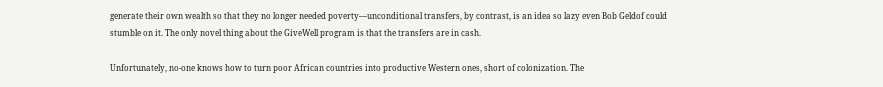generate their own wealth so that they no longer needed poverty—unconditional transfers, by contrast, is an idea so lazy even Bob Geldof could stumble on it. The only novel thing about the GiveWell program is that the transfers are in cash.

Unfortunately, no-one knows how to turn poor African countries into productive Western ones, short of colonization. The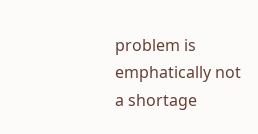problem is emphatically not a shortage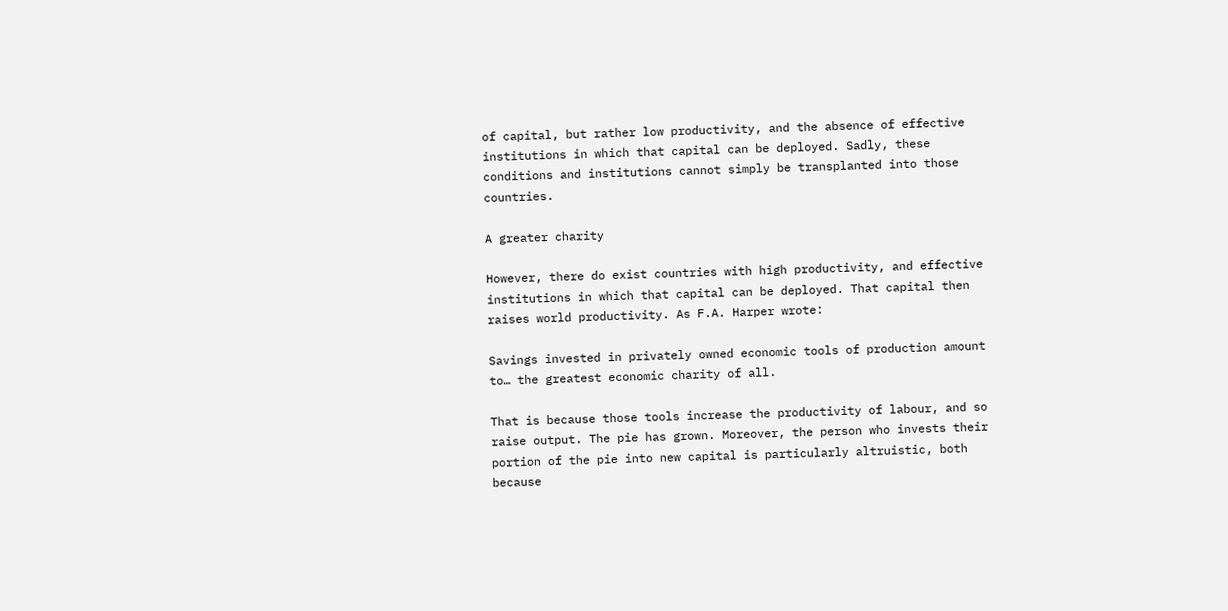of capital, but rather low productivity, and the absence of effective institutions in which that capital can be deployed. Sadly, these conditions and institutions cannot simply be transplanted into those countries.

A greater charity

However, there do exist countries with high productivity, and effective institutions in which that capital can be deployed. That capital then raises world productivity. As F.A. Harper wrote:

Savings invested in privately owned economic tools of production amount to… the greatest economic charity of all.

That is because those tools increase the productivity of labour, and so raise output. The pie has grown. Moreover, the person who invests their portion of the pie into new capital is particularly altruistic, both because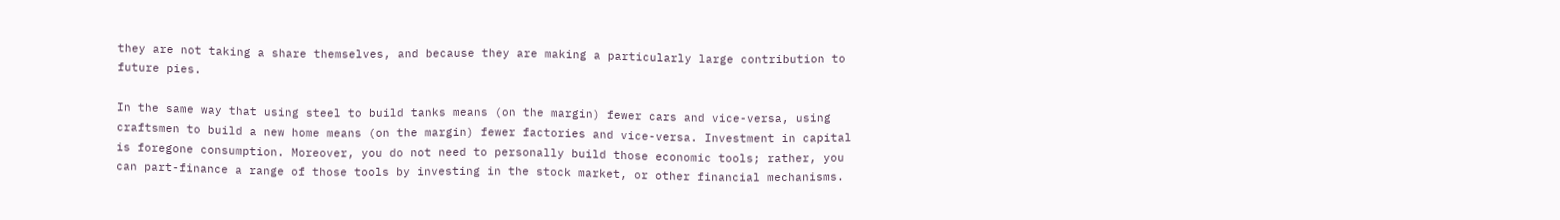they are not taking a share themselves, and because they are making a particularly large contribution to future pies.

In the same way that using steel to build tanks means (on the margin) fewer cars and vice-versa, using craftsmen to build a new home means (on the margin) fewer factories and vice-versa. Investment in capital is foregone consumption. Moreover, you do not need to personally build those economic tools; rather, you can part-finance a range of those tools by investing in the stock market, or other financial mechanisms.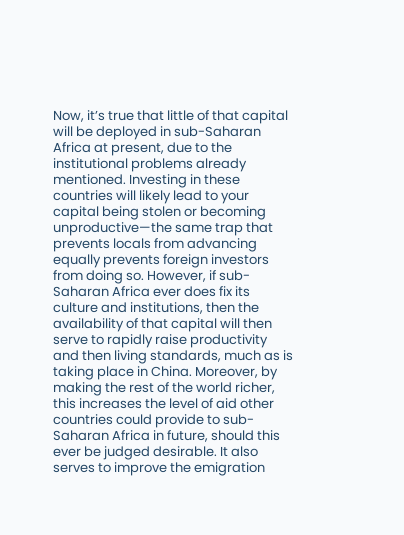Now, it’s true that little of that capital will be deployed in sub-Saharan Africa at present, due to the institutional problems already mentioned. Investing in these countries will likely lead to your capital being stolen or becoming unproductive—the same trap that prevents locals from advancing equally prevents foreign investors from doing so. However, if sub-Saharan Africa ever does fix its culture and institutions, then the availability of that capital will then serve to rapidly raise productivity and then living standards, much as is taking place in China. Moreover, by making the rest of the world richer, this increases the level of aid other countries could provide to sub-Saharan Africa in future, should this ever be judged desirable. It also serves to improve the emigration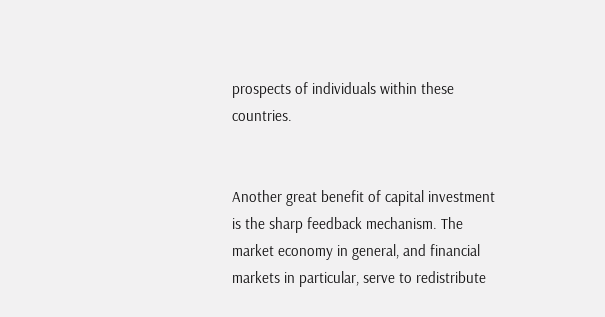prospects of individuals within these countries.


Another great benefit of capital investment is the sharp feedback mechanism. The market economy in general, and financial markets in particular, serve to redistribute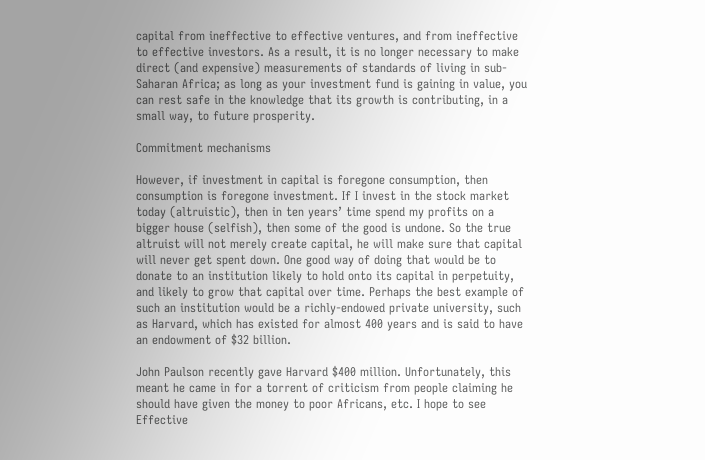capital from ineffective to effective ventures, and from ineffective to effective investors. As a result, it is no longer necessary to make direct (and expensive) measurements of standards of living in sub-Saharan Africa; as long as your investment fund is gaining in value, you can rest safe in the knowledge that its growth is contributing, in a small way, to future prosperity.

Commitment mechanisms

However, if investment in capital is foregone consumption, then consumption is foregone investment. If I invest in the stock market today (altruistic), then in ten years’ time spend my profits on a bigger house (selfish), then some of the good is undone. So the true altruist will not merely create capital, he will make sure that capital will never get spent down. One good way of doing that would be to donate to an institution likely to hold onto its capital in perpetuity, and likely to grow that capital over time. Perhaps the best example of such an institution would be a richly-endowed private university, such as Harvard, which has existed for almost 400 years and is said to have an endowment of $32 billion.

John Paulson recently gave Harvard $400 million. Unfortunately, this meant he came in for a torrent of criticism from people claiming he should have given the money to poor Africans, etc. I hope to see Effective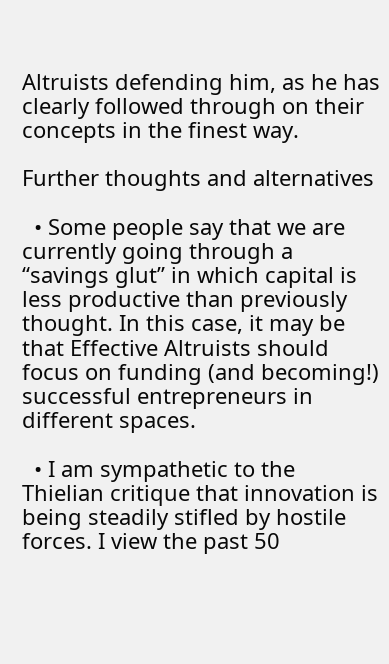Altruists defending him, as he has clearly followed through on their concepts in the finest way.

Further thoughts and alternatives

  • Some people say that we are currently going through a “savings glut” in which capital is less productive than previously thought. In this case, it may be that Effective Altruists should focus on funding (and becoming!) successful entrepreneurs in different spaces.

  • I am sympathetic to the Thielian critique that innovation is being steadily stifled by hostile forces. I view the past 50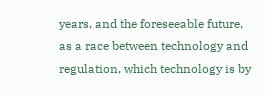years, and the foreseeable future, as a race between technology and regulation, which technology is by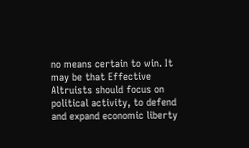no means certain to win. It may be that Effective Altruists should focus on political activity, to defend and expand economic liberty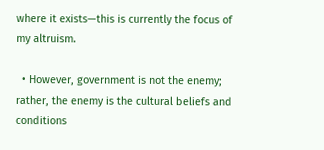where it exists—this is currently the focus of my altruism.

  • However, government is not the enemy; rather, the enemy is the cultural beliefs and conditions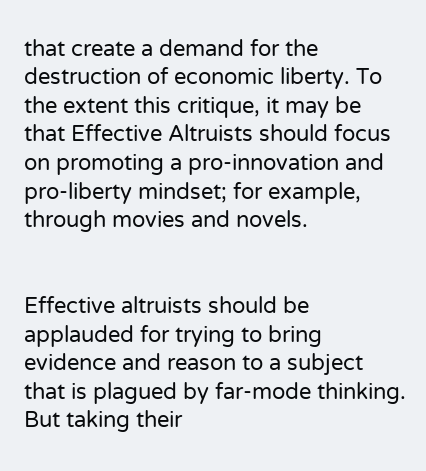that create a demand for the destruction of economic liberty. To the extent this critique, it may be that Effective Altruists should focus on promoting a pro-innovation and pro-liberty mindset; for example, through movies and novels.


Effective altruists should be applauded for trying to bring evidence and reason to a subject that is plagued by far-mode thinking. But taking their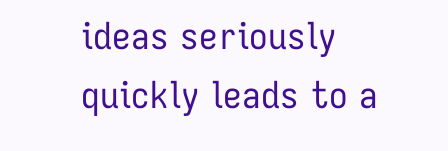ideas seriously quickly leads to a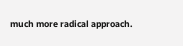much more radical approach.